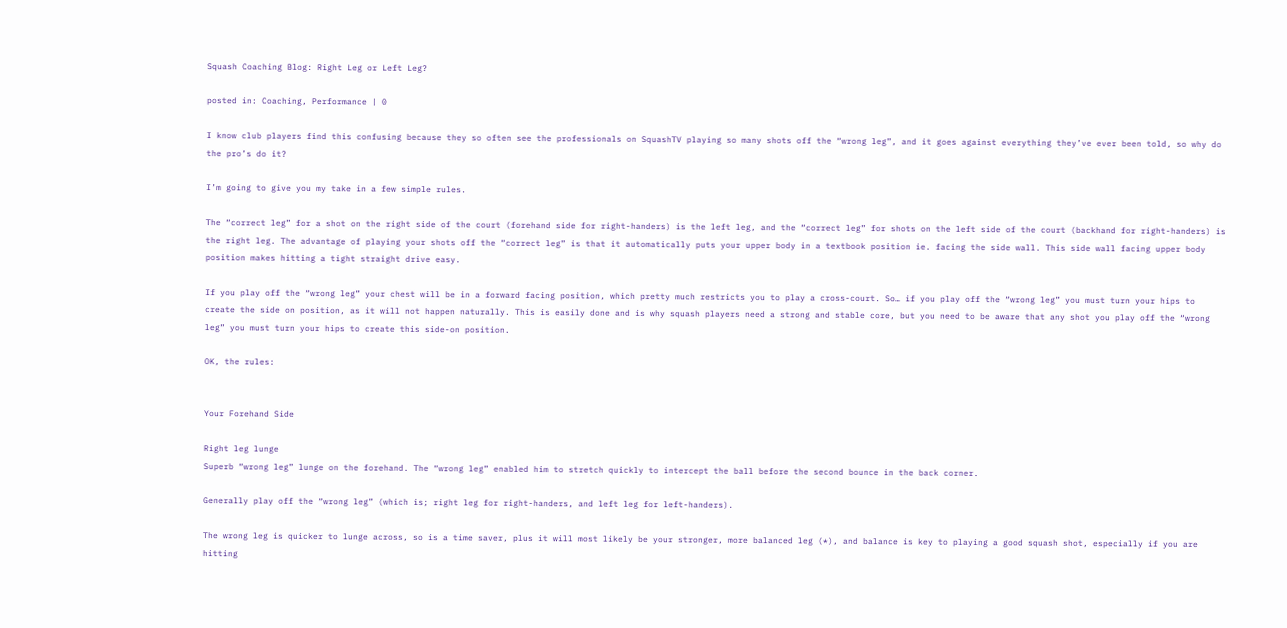Squash Coaching Blog: Right Leg or Left Leg?

posted in: Coaching, Performance | 0

I know club players find this confusing because they so often see the professionals on SquashTV playing so many shots off the “wrong leg”, and it goes against everything they’ve ever been told, so why do the pro’s do it?

I’m going to give you my take in a few simple rules.

The “correct leg” for a shot on the right side of the court (forehand side for right-handers) is the left leg, and the “correct leg” for shots on the left side of the court (backhand for right-handers) is the right leg. The advantage of playing your shots off the “correct leg” is that it automatically puts your upper body in a textbook position ie. facing the side wall. This side wall facing upper body position makes hitting a tight straight drive easy.

If you play off the “wrong leg” your chest will be in a forward facing position, which pretty much restricts you to play a cross-court. So… if you play off the “wrong leg” you must turn your hips to create the side on position, as it will not happen naturally. This is easily done and is why squash players need a strong and stable core, but you need to be aware that any shot you play off the “wrong leg” you must turn your hips to create this side-on position.

OK, the rules:


Your Forehand Side

Right leg lunge
Superb “wrong leg” lunge on the forehand. The “wrong leg” enabled him to stretch quickly to intercept the ball before the second bounce in the back corner.

Generally play off the “wrong leg” (which is; right leg for right-handers, and left leg for left-handers).

The wrong leg is quicker to lunge across, so is a time saver, plus it will most likely be your stronger, more balanced leg (*), and balance is key to playing a good squash shot, especially if you are hitting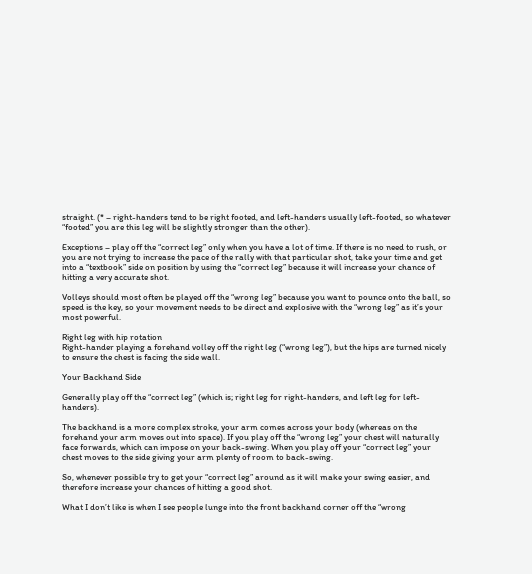straight. (* – right-handers tend to be right footed, and left-handers usually left-footed, so whatever “footed” you are this leg will be slightly stronger than the other).

Exceptions – play off the “correct leg” only when you have a lot of time. If there is no need to rush, or you are not trying to increase the pace of the rally with that particular shot, take your time and get into a “textbook” side on position by using the “correct leg” because it will increase your chance of hitting a very accurate shot.

Volleys should most often be played off the “wrong leg” because you want to pounce onto the ball, so speed is the key, so your movement needs to be direct and explosive with the “wrong leg” as it’s your most powerful.

Right leg with hip rotation
Right-hander playing a forehand volley off the right leg (“wrong leg”), but the hips are turned nicely to ensure the chest is facing the side wall.

Your Backhand Side

Generally play off the “correct leg” (which is; right leg for right-handers, and left leg for left-handers).

The backhand is a more complex stroke, your arm comes across your body (whereas on the forehand your arm moves out into space). If you play off the “wrong leg” your chest will naturally face forwards, which can impose on your back-swing. When you play off your “correct leg” your chest moves to the side giving your arm plenty of room to back-swing.

So, whenever possible try to get your “correct leg” around as it will make your swing easier, and therefore increase your chances of hitting a good shot.

What I don’t like is when I see people lunge into the front backhand corner off the “wrong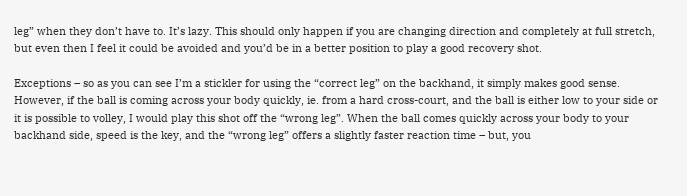leg” when they don’t have to. It’s lazy. This should only happen if you are changing direction and completely at full stretch, but even then I feel it could be avoided and you’d be in a better position to play a good recovery shot.

Exceptions – so as you can see I’m a stickler for using the “correct leg” on the backhand, it simply makes good sense. However, if the ball is coming across your body quickly, ie. from a hard cross-court, and the ball is either low to your side or it is possible to volley, I would play this shot off the “wrong leg”. When the ball comes quickly across your body to your backhand side, speed is the key, and the “wrong leg” offers a slightly faster reaction time – but, you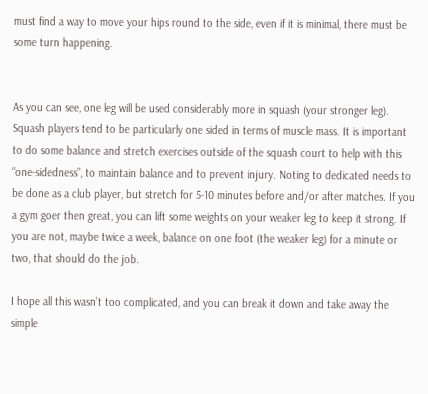must find a way to move your hips round to the side, even if it is minimal, there must be some turn happening.


As you can see, one leg will be used considerably more in squash (your stronger leg). Squash players tend to be particularly one sided in terms of muscle mass. It is important to do some balance and stretch exercises outside of the squash court to help with this “one-sidedness”, to maintain balance and to prevent injury. Noting to dedicated needs to be done as a club player, but stretch for 5-10 minutes before and/or after matches. If you a gym goer then great, you can lift some weights on your weaker leg to keep it strong. If you are not, maybe twice a week, balance on one foot (the weaker leg) for a minute or two, that should do the job.

I hope all this wasn’t too complicated, and you can break it down and take away the simple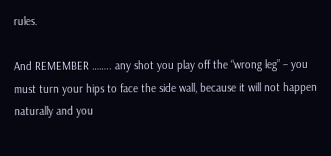rules.

And REMEMBER …….. any shot you play off the “wrong leg” – you must turn your hips to face the side wall, because it will not happen naturally and you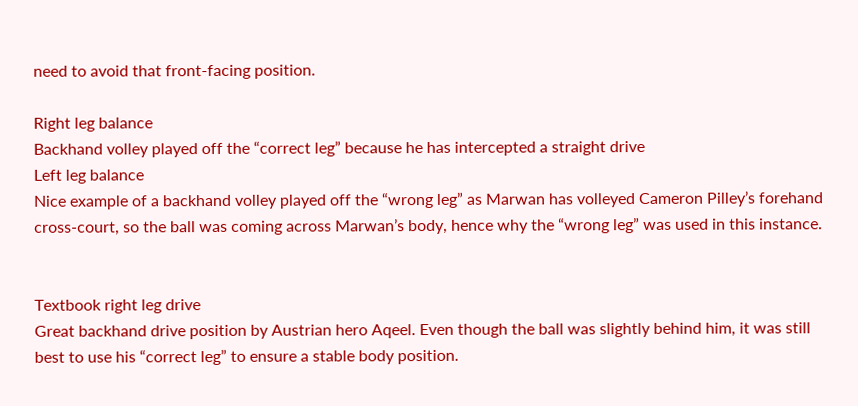need to avoid that front-facing position.

Right leg balance
Backhand volley played off the “correct leg” because he has intercepted a straight drive
Left leg balance
Nice example of a backhand volley played off the “wrong leg” as Marwan has volleyed Cameron Pilley’s forehand cross-court, so the ball was coming across Marwan’s body, hence why the “wrong leg” was used in this instance.


Textbook right leg drive
Great backhand drive position by Austrian hero Aqeel. Even though the ball was slightly behind him, it was still best to use his “correct leg” to ensure a stable body position.